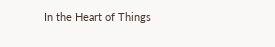In the Heart of Things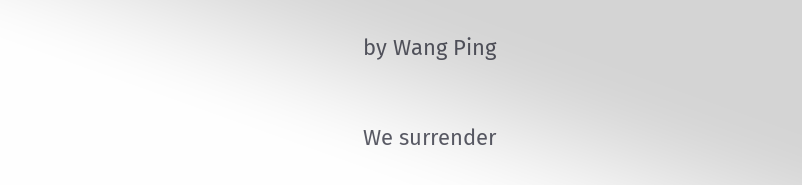by Wang Ping

We surrender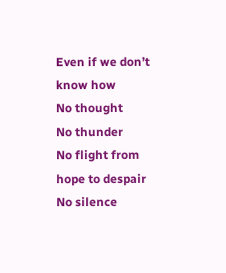Even if we don’t know how
No thought
No thunder
No flight from hope to despair
No silence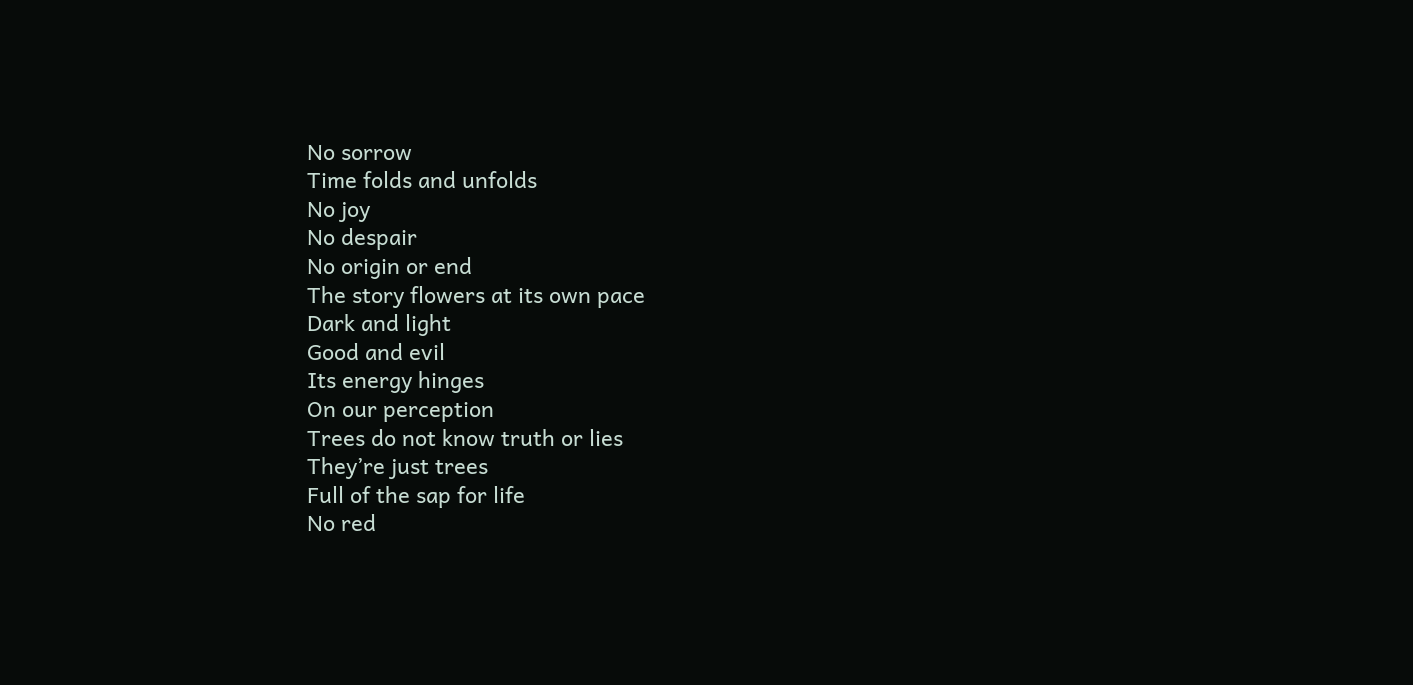No sorrow
Time folds and unfolds
No joy
No despair
No origin or end
The story flowers at its own pace
Dark and light
Good and evil
Its energy hinges
On our perception
Trees do not know truth or lies
They’re just trees
Full of the sap for life
No red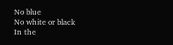No blue
No white or black
In the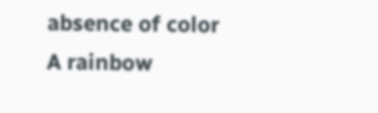absence of color
A rainbow